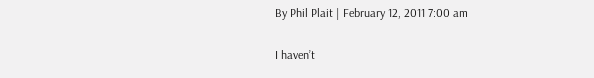By Phil Plait | February 12, 2011 7:00 am

I haven’t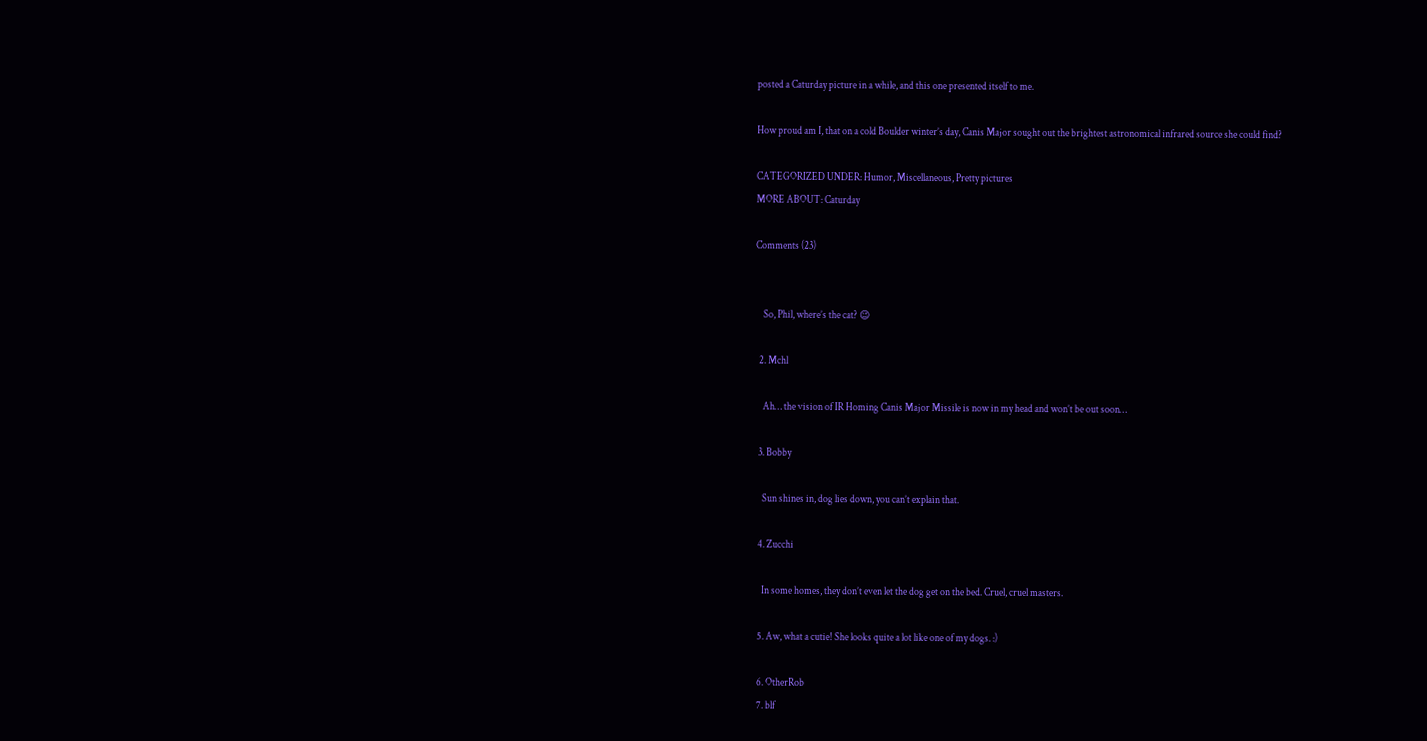posted a Caturday picture in a while, and this one presented itself to me.

How proud am I, that on a cold Boulder winter’s day, Canis Major sought out the brightest astronomical infrared source she could find?

CATEGORIZED UNDER: Humor, Miscellaneous, Pretty pictures
MORE ABOUT: Caturday

Comments (23)


    So, Phil, where’s the cat? 😉

  2. Mchl

    Ah… the vision of IR Homing Canis Major Missile is now in my head and won’t be out soon…

  3. Bobby

    Sun shines in, dog lies down, you can’t explain that.

  4. Zucchi

    In some homes, they don’t even let the dog get on the bed. Cruel, cruel masters.

  5. Aw, what a cutie! She looks quite a lot like one of my dogs. :)

  6. OtherRob
  7. blf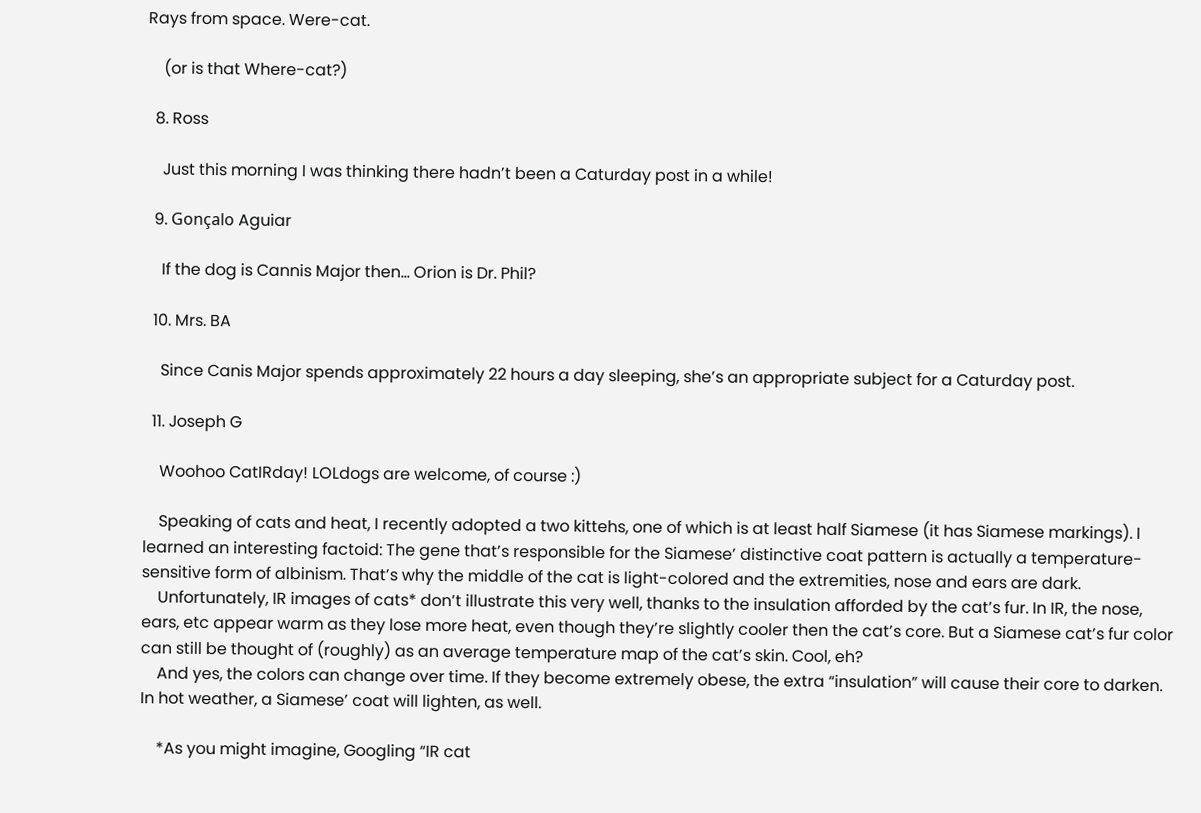Rays from space. Were-cat.

    (or is that Where-cat?)

  8. Ross

    Just this morning I was thinking there hadn’t been a Caturday post in a while!

  9. Gonçalo Aguiar

    If the dog is Cannis Major then… Orion is Dr. Phil?

  10. Mrs. BA

    Since Canis Major spends approximately 22 hours a day sleeping, she’s an appropriate subject for a Caturday post.

  11. Joseph G

    Woohoo CatIRday! LOLdogs are welcome, of course :)

    Speaking of cats and heat, I recently adopted a two kittehs, one of which is at least half Siamese (it has Siamese markings). I learned an interesting factoid: The gene that’s responsible for the Siamese’ distinctive coat pattern is actually a temperature-sensitive form of albinism. That’s why the middle of the cat is light-colored and the extremities, nose and ears are dark.
    Unfortunately, IR images of cats* don’t illustrate this very well, thanks to the insulation afforded by the cat’s fur. In IR, the nose, ears, etc appear warm as they lose more heat, even though they’re slightly cooler then the cat’s core. But a Siamese cat’s fur color can still be thought of (roughly) as an average temperature map of the cat’s skin. Cool, eh?
    And yes, the colors can change over time. If they become extremely obese, the extra “insulation” will cause their core to darken. In hot weather, a Siamese’ coat will lighten, as well.

    *As you might imagine, Googling “IR cat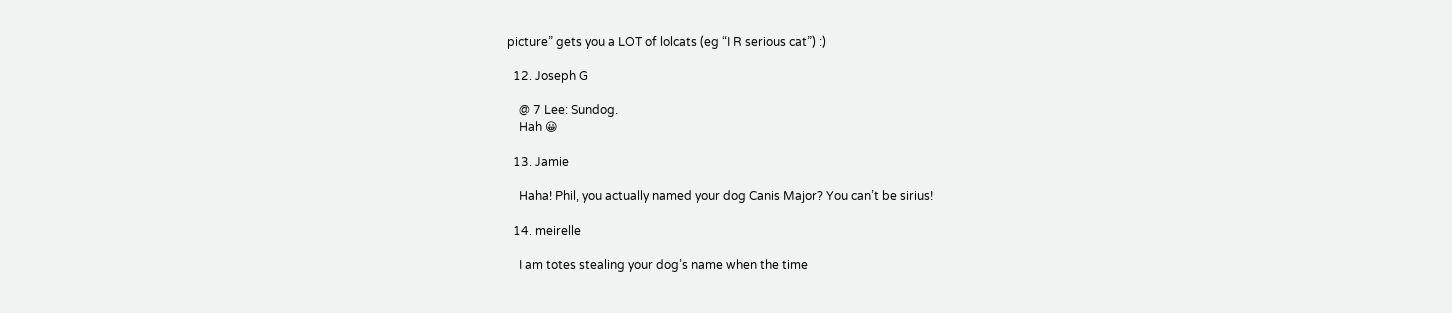picture” gets you a LOT of lolcats (eg “I R serious cat”) :)

  12. Joseph G

    @ 7 Lee: Sundog.
    Hah 😀

  13. Jamie

    Haha! Phil, you actually named your dog Canis Major? You can’t be sirius!

  14. meirelle

    I am totes stealing your dog’s name when the time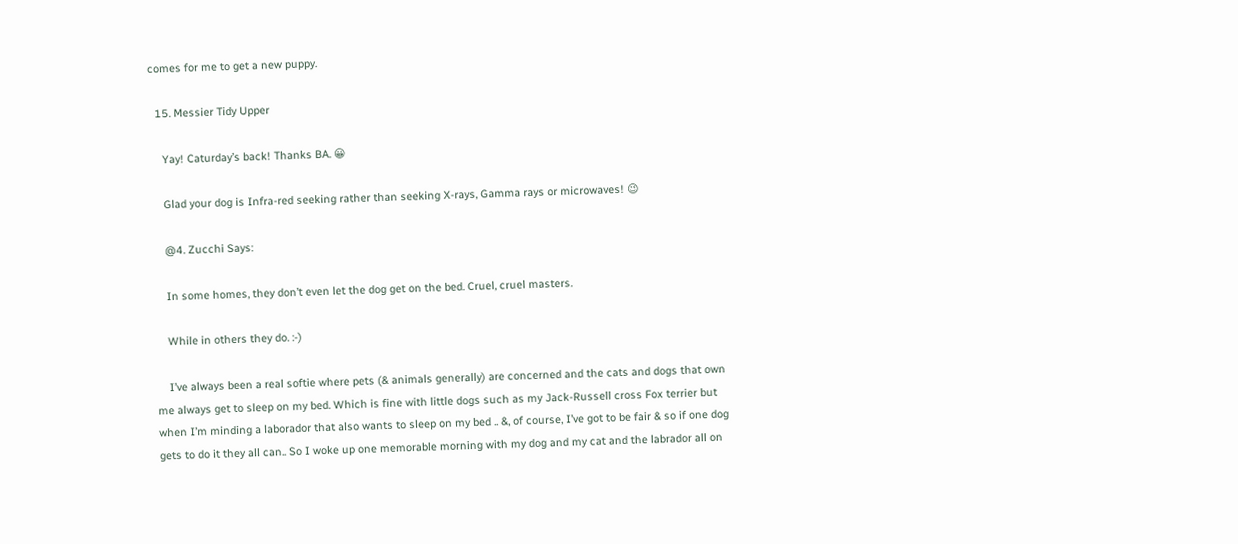comes for me to get a new puppy.

  15. Messier Tidy Upper

    Yay! Caturday’s back! Thanks BA. 😀

    Glad your dog is Infra-red seeking rather than seeking X-rays, Gamma rays or microwaves! 😉

    @4. Zucchi Says:

    In some homes, they don’t even let the dog get on the bed. Cruel, cruel masters.

    While in others they do. :-)

    I’ve always been a real softie where pets (& animals generally) are concerned and the cats and dogs that own me always get to sleep on my bed. Which is fine with little dogs such as my Jack-Russell cross Fox terrier but when I’m minding a laborador that also wants to sleep on my bed .. &, of course, I’ve got to be fair & so if one dog gets to do it they all can.. So I woke up one memorable morning with my dog and my cat and the labrador all on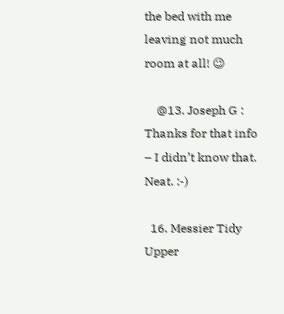the bed with me leaving not much room at all! 😉

    @13. Joseph G : Thanks for that info – I didn’t know that. Neat. :-)

  16. Messier Tidy Upper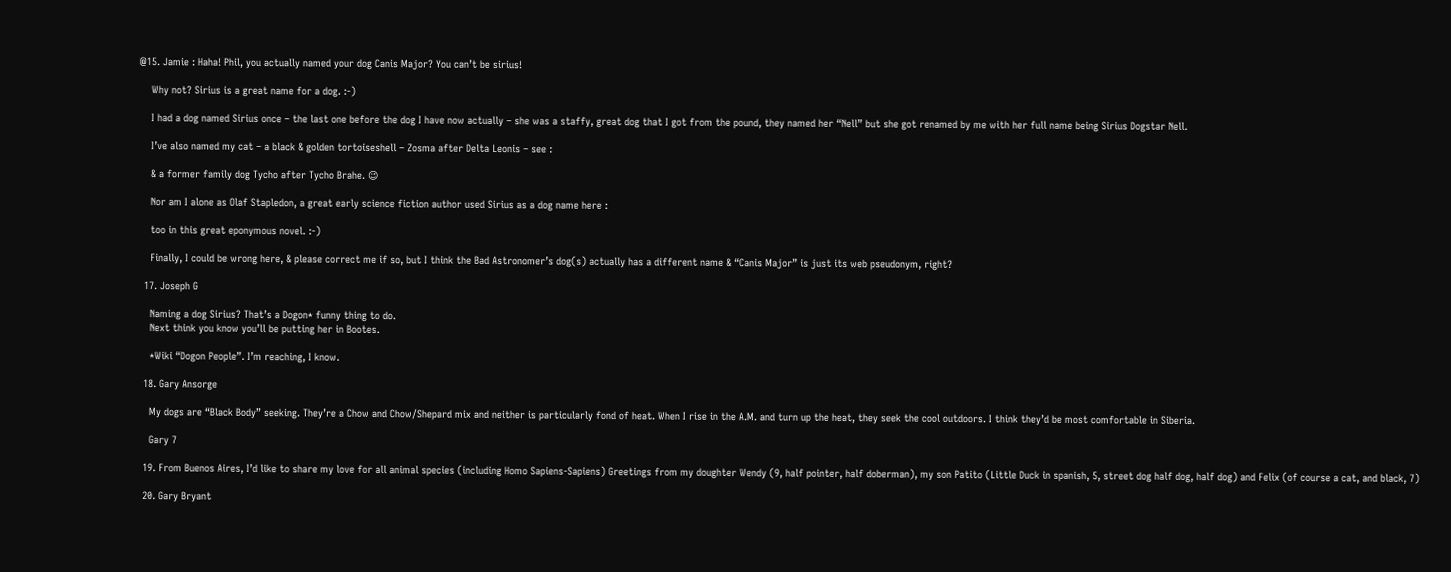@15. Jamie : Haha! Phil, you actually named your dog Canis Major? You can’t be sirius!

    Why not? Sirius is a great name for a dog. :-)

    I had a dog named Sirius once – the last one before the dog I have now actually – she was a staffy, great dog that I got from the pound, they named her “Nell” but she got renamed by me with her full name being Sirius Dogstar Nell.

    I’ve also named my cat – a black & golden tortoiseshell – Zosma after Delta Leonis – see :

    & a former family dog Tycho after Tycho Brahe. 😉

    Nor am I alone as Olaf Stapledon, a great early science fiction author used Sirius as a dog name here :

    too in this great eponymous novel. :-)

    Finally, I could be wrong here, & please correct me if so, but I think the Bad Astronomer’s dog(s) actually has a different name & “Canis Major” is just its web pseudonym, right?

  17. Joseph G

    Naming a dog Sirius? That’s a Dogon* funny thing to do.
    Next think you know you’ll be putting her in Bootes.

    *Wiki “Dogon People”. I’m reaching, I know.

  18. Gary Ansorge

    My dogs are “Black Body” seeking. They’re a Chow and Chow/Shepard mix and neither is particularly fond of heat. When I rise in the A.M. and turn up the heat, they seek the cool outdoors. I think they’d be most comfortable in Siberia.

    Gary 7

  19. From Buenos Aires, I’d like to share my love for all animal species (including Homo Sapiens-Sapiens) Greetings from my doughter Wendy (9, half pointer, half doberman), my son Patito (Little Duck in spanish, 5, street dog half dog, half dog) and Felix (of course a cat, and black, 7)

  20. Gary Bryant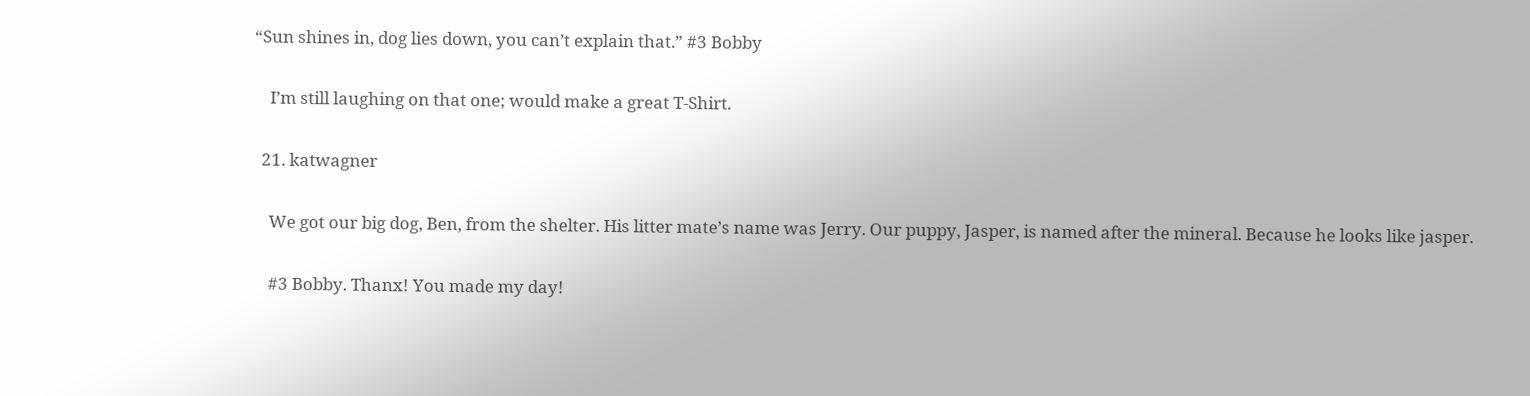“Sun shines in, dog lies down, you can’t explain that.” #3 Bobby

    I’m still laughing on that one; would make a great T-Shirt.

  21. katwagner

    We got our big dog, Ben, from the shelter. His litter mate’s name was Jerry. Our puppy, Jasper, is named after the mineral. Because he looks like jasper.

    #3 Bobby. Thanx! You made my day!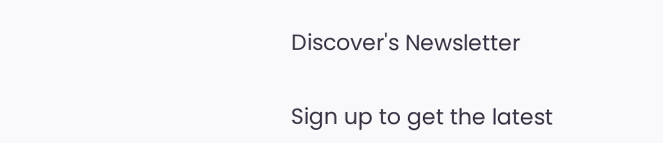Discover's Newsletter

Sign up to get the latest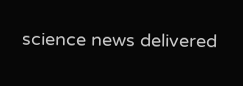science news delivered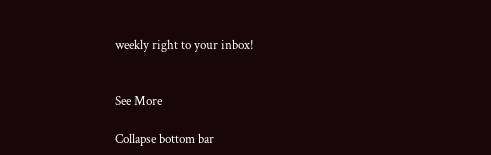weekly right to your inbox!


See More

Collapse bottom bar